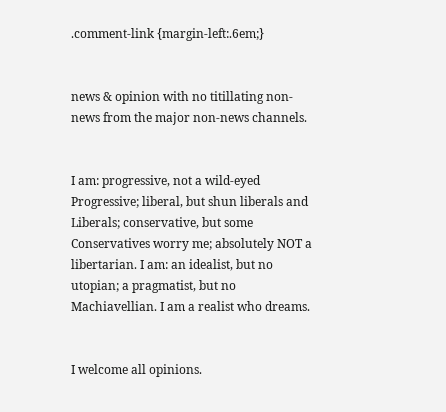.comment-link {margin-left:.6em;}


news & opinion with no titillating non-news from the major non-news channels.


I am: progressive, not a wild-eyed Progressive; liberal, but shun liberals and Liberals; conservative, but some Conservatives worry me; absolutely NOT a libertarian. I am: an idealist, but no utopian; a pragmatist, but no Machiavellian. I am a realist who dreams.


I welcome all opinions.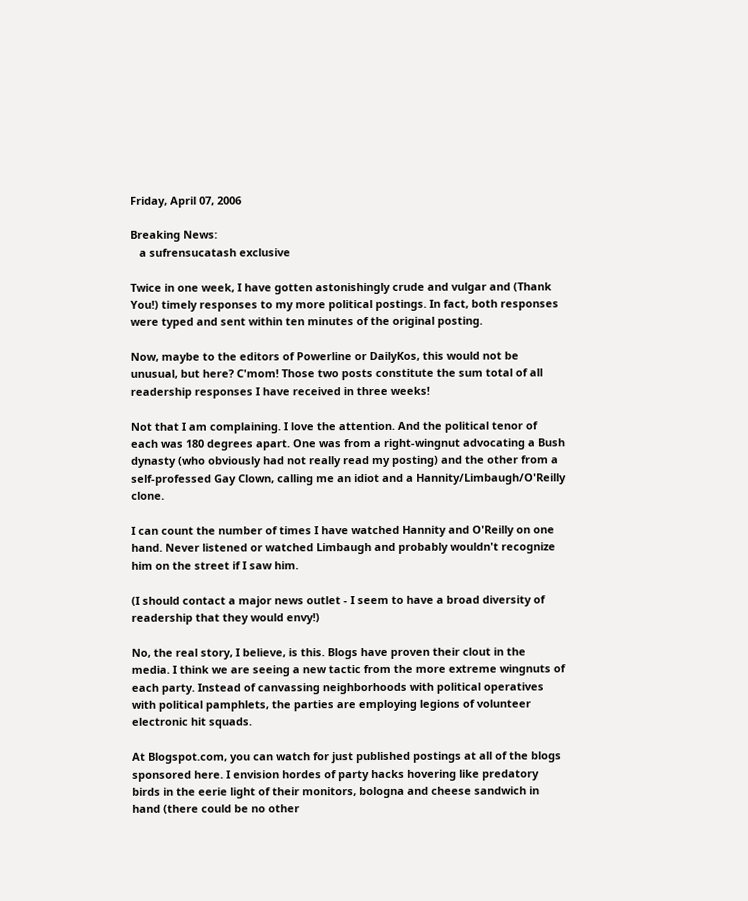Friday, April 07, 2006

Breaking News:
   a sufrensucatash exclusive

Twice in one week, I have gotten astonishingly crude and vulgar and (Thank You!) timely responses to my more political postings. In fact, both responses were typed and sent within ten minutes of the original posting.

Now, maybe to the editors of Powerline or DailyKos, this would not be unusual, but here? C'mom! Those two posts constitute the sum total of all readership responses I have received in three weeks!

Not that I am complaining. I love the attention. And the political tenor of each was 180 degrees apart. One was from a right-wingnut advocating a Bush dynasty (who obviously had not really read my posting) and the other from a self-professed Gay Clown, calling me an idiot and a Hannity/Limbaugh/O'Reilly clone.

I can count the number of times I have watched Hannity and O'Reilly on one hand. Never listened or watched Limbaugh and probably wouldn't recognize him on the street if I saw him.

(I should contact a major news outlet - I seem to have a broad diversity of readership that they would envy!)

No, the real story, I believe, is this. Blogs have proven their clout in the media. I think we are seeing a new tactic from the more extreme wingnuts of each party. Instead of canvassing neighborhoods with political operatives with political pamphlets, the parties are employing legions of volunteer electronic hit squads.

At Blogspot.com, you can watch for just published postings at all of the blogs sponsored here. I envision hordes of party hacks hovering like predatory birds in the eerie light of their monitors, bologna and cheese sandwich in hand (there could be no other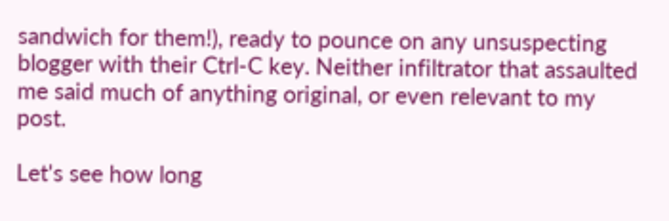sandwich for them!), ready to pounce on any unsuspecting blogger with their Ctrl-C key. Neither infiltrator that assaulted me said much of anything original, or even relevant to my post.

Let's see how long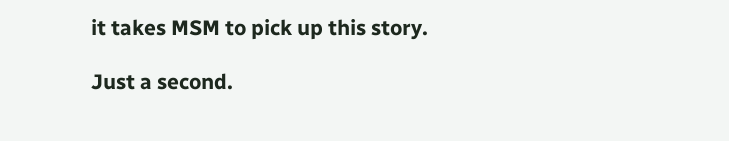it takes MSM to pick up this story.

Just a second.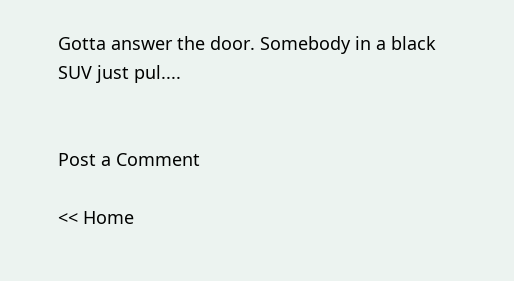Gotta answer the door. Somebody in a black SUV just pul....


Post a Comment

<< Home